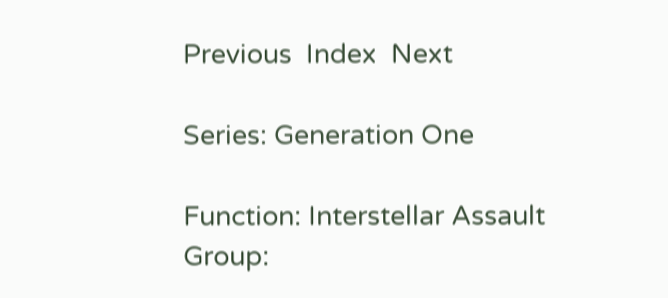Previous  Index  Next

Series: Generation One

Function: Interstellar Assault
Group: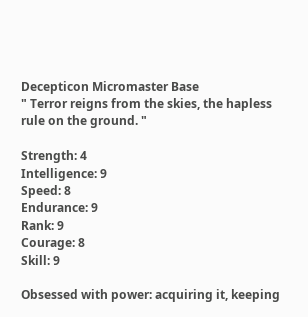Decepticon Micromaster Base
" Terror reigns from the skies, the hapless rule on the ground. "

Strength: 4
Intelligence: 9
Speed: 8
Endurance: 9
Rank: 9
Courage: 8
Skill: 9

Obsessed with power: acquiring it, keeping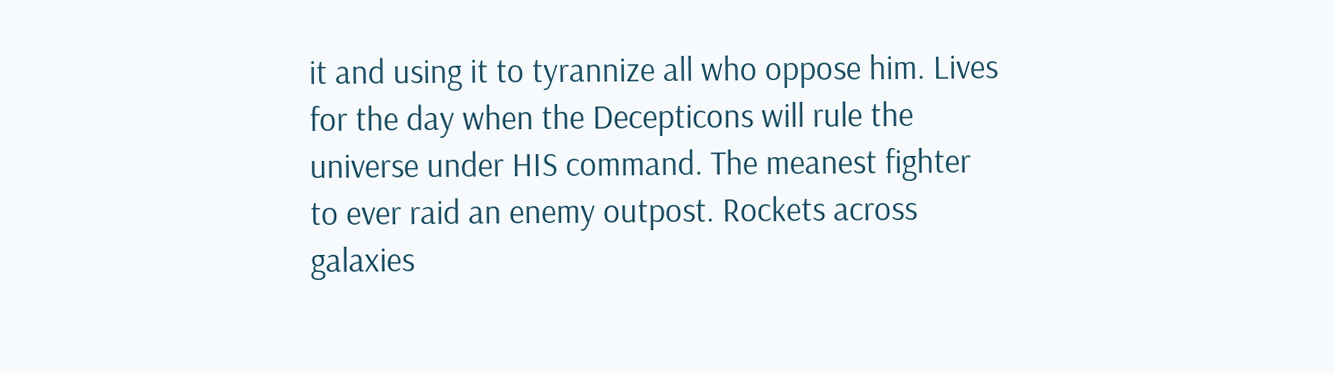it and using it to tyrannize all who oppose him. Lives for the day when the Decepticons will rule the universe under HIS command. The meanest fighter to ever raid an enemy outpost. Rockets across galaxies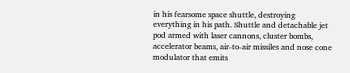in his fearsome space shuttle, destroying everything in his path. Shuttle and detachable jet pod armed with laser cannons, cluster bombs, accelerator beams, air-to-air missiles and nose cone modulator that emits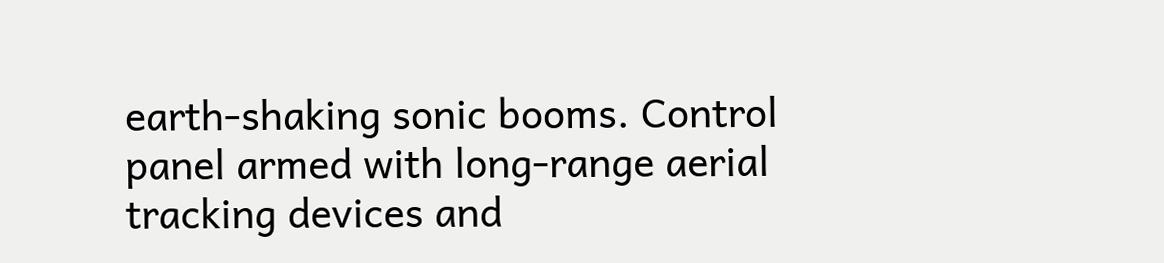earth-shaking sonic booms. Control panel armed with long-range aerial tracking devices and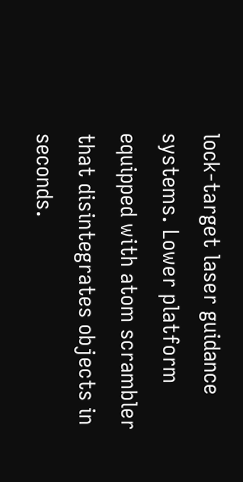lock-target laser guidance systems. Lower platform equipped with atom scrambler that disintegrates objects in seconds.